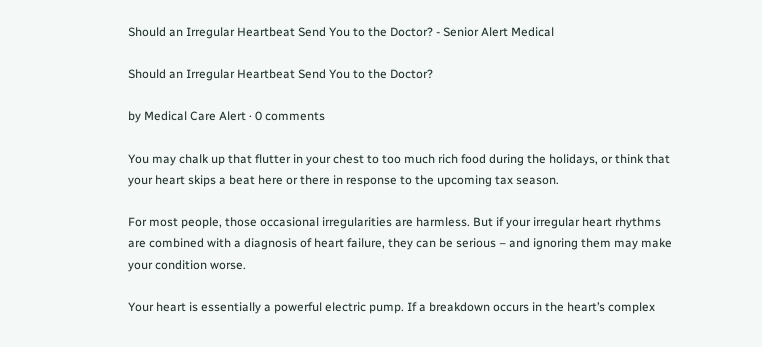Should an Irregular Heartbeat Send You to the Doctor? - Senior Alert Medical

Should an Irregular Heartbeat Send You to the Doctor?

by Medical Care Alert · 0 comments

You may chalk up that flutter in your chest to too much rich food during the holidays, or think that your heart skips a beat here or there in response to the upcoming tax season.

For most people, those occasional irregularities are harmless. But if your irregular heart rhythms are combined with a diagnosis of heart failure, they can be serious – and ignoring them may make your condition worse.

Your heart is essentially a powerful electric pump. If a breakdown occurs in the heart’s complex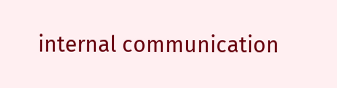internal communication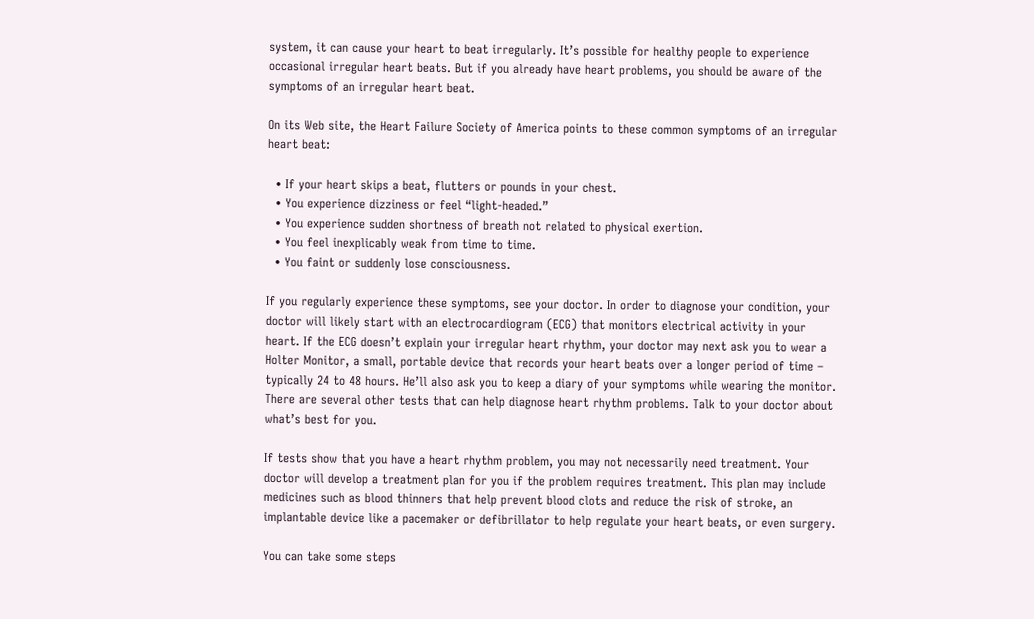system, it can cause your heart to beat irregularly. It’s possible for healthy people to experience occasional irregular heart beats. But if you already have heart problems, you should be aware of the symptoms of an irregular heart beat.

On its Web site, the Heart Failure Society of America points to these common symptoms of an irregular heart beat:

  • If your heart skips a beat, flutters or pounds in your chest.
  • You experience dizziness or feel “light-headed.”
  • You experience sudden shortness of breath not related to physical exertion.
  • You feel inexplicably weak from time to time.
  • You faint or suddenly lose consciousness.

If you regularly experience these symptoms, see your doctor. In order to diagnose your condition, your doctor will likely start with an electrocardiogram (ECG) that monitors electrical activity in your heart. If the ECG doesn’t explain your irregular heart rhythm, your doctor may next ask you to wear a Holter Monitor, a small, portable device that records your heart beats over a longer period of time – typically 24 to 48 hours. He’ll also ask you to keep a diary of your symptoms while wearing the monitor. There are several other tests that can help diagnose heart rhythm problems. Talk to your doctor about what’s best for you.

If tests show that you have a heart rhythm problem, you may not necessarily need treatment. Your doctor will develop a treatment plan for you if the problem requires treatment. This plan may include medicines such as blood thinners that help prevent blood clots and reduce the risk of stroke, an implantable device like a pacemaker or defibrillator to help regulate your heart beats, or even surgery.

You can take some steps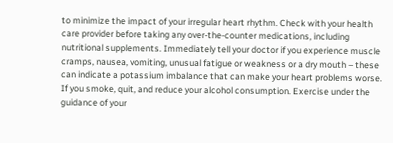to minimize the impact of your irregular heart rhythm. Check with your health care provider before taking any over-the-counter medications, including nutritional supplements. Immediately tell your doctor if you experience muscle cramps, nausea, vomiting, unusual fatigue or weakness or a dry mouth – these can indicate a potassium imbalance that can make your heart problems worse. If you smoke, quit, and reduce your alcohol consumption. Exercise under the guidance of your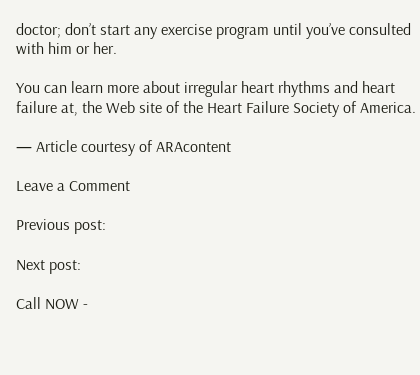doctor; don’t start any exercise program until you’ve consulted with him or her.

You can learn more about irregular heart rhythms and heart failure at, the Web site of the Heart Failure Society of America.

— Article courtesy of ARAcontent

Leave a Comment

Previous post:

Next post:

Call NOW -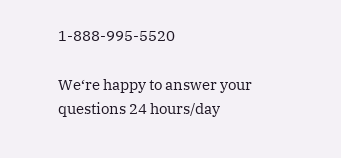1-888-995-5520

We‘re happy to answer your questions 24 hours/day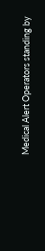Medical Alert Operators standing by